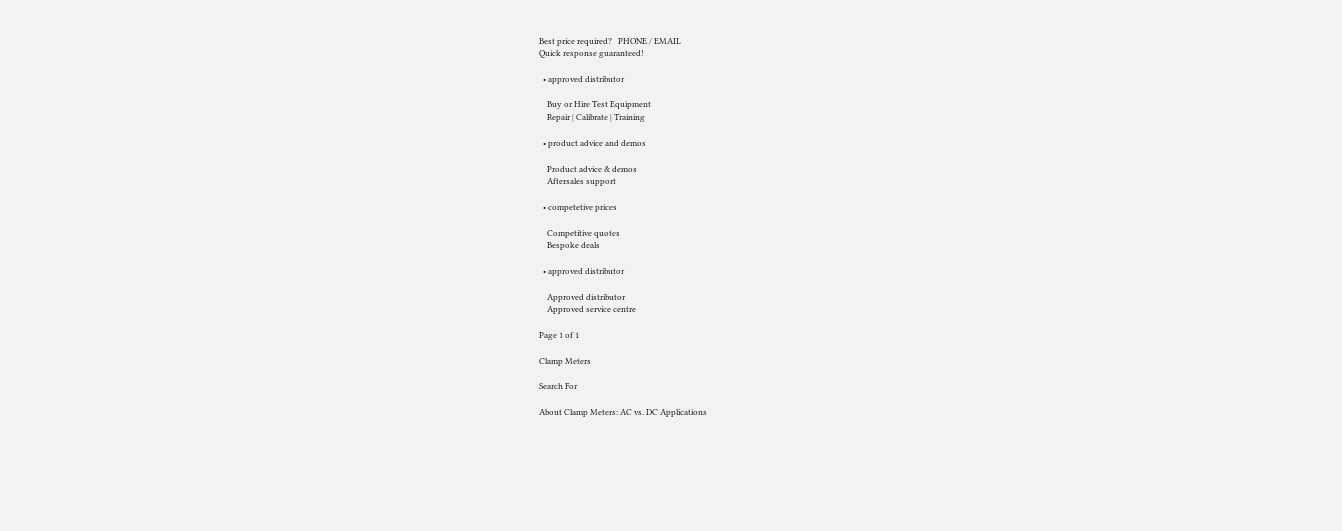Best price required?   PHONE / EMAIL
Quick response guaranteed!

  • approved distributor

    Buy or Hire Test Equipment
    Repair | Calibrate | Training

  • product advice and demos

    Product advice & demos
    Aftersales support

  • competetive prices

    Competitive quotes
    Bespoke deals

  • approved distributor

    Approved distributor
    Approved service centre

Page 1 of 1

Clamp Meters

Search For

About Clamp Meters: AC vs. DC Applications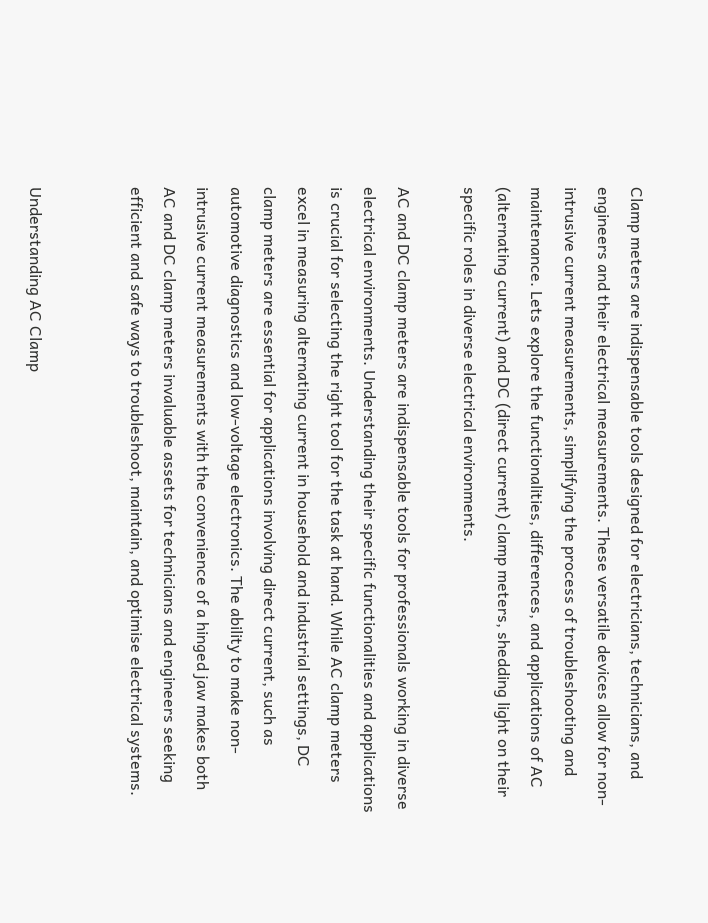Clamp meters are indispensable tools designed for electricians, technicians, and engineers and their electrical measurements. These versatile devices allow for non-intrusive current measurements, simplifying the process of troubleshooting and maintenance. Lets explore the functionalities, differences, and applications of AC (alternating current) and DC (direct current) clamp meters, shedding light on their specific roles in diverse electrical environments.

AC and DC clamp meters are indispensable tools for professionals working in diverse electrical environments. Understanding their specific functionalities and applications is crucial for selecting the right tool for the task at hand. While AC clamp meters excel in measuring alternating current in household and industrial settings, DC clamp meters are essential for applications involving direct current, such as automotive diagnostics and low-voltage electronics. The ability to make non-intrusive current measurements with the convenience of a hinged jaw makes both AC and DC clamp meters invaluable assets for technicians and engineers seeking efficient and safe ways to troubleshoot, maintain, and optimise electrical systems.


Understanding AC Clamp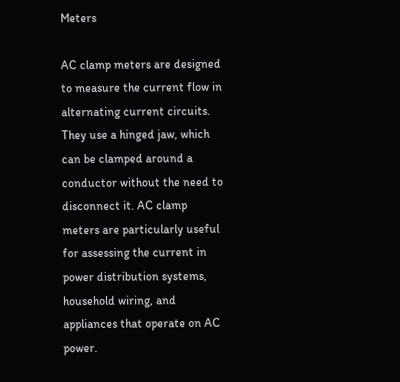Meters

AC clamp meters are designed to measure the current flow in alternating current circuits. They use a hinged jaw, which can be clamped around a conductor without the need to disconnect it. AC clamp meters are particularly useful for assessing the current in power distribution systems, household wiring, and appliances that operate on AC power.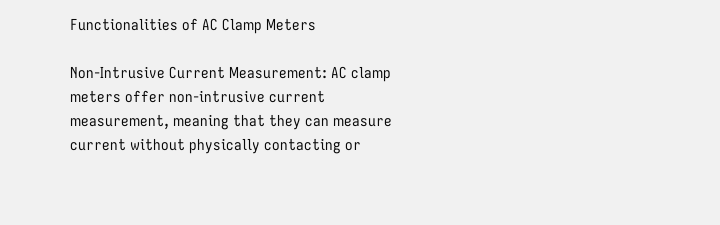Functionalities of AC Clamp Meters

Non-Intrusive Current Measurement: AC clamp meters offer non-intrusive current measurement, meaning that they can measure current without physically contacting or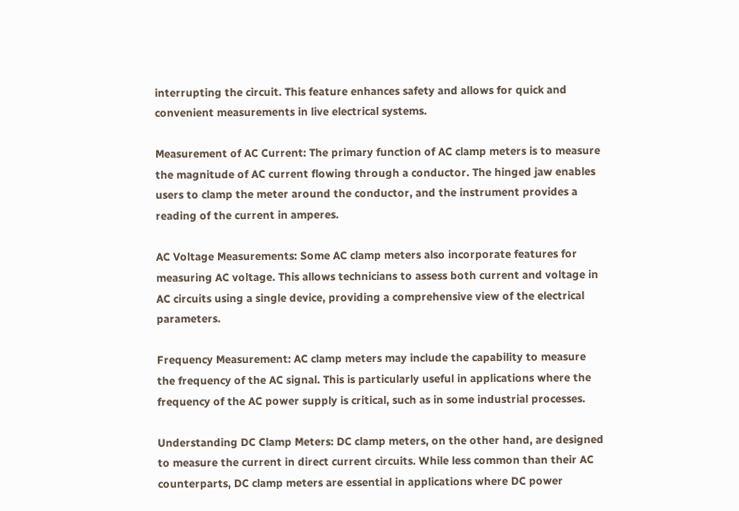interrupting the circuit. This feature enhances safety and allows for quick and convenient measurements in live electrical systems.

Measurement of AC Current: The primary function of AC clamp meters is to measure the magnitude of AC current flowing through a conductor. The hinged jaw enables users to clamp the meter around the conductor, and the instrument provides a reading of the current in amperes.

AC Voltage Measurements: Some AC clamp meters also incorporate features for measuring AC voltage. This allows technicians to assess both current and voltage in AC circuits using a single device, providing a comprehensive view of the electrical parameters.

Frequency Measurement: AC clamp meters may include the capability to measure the frequency of the AC signal. This is particularly useful in applications where the frequency of the AC power supply is critical, such as in some industrial processes.

Understanding DC Clamp Meters: DC clamp meters, on the other hand, are designed to measure the current in direct current circuits. While less common than their AC counterparts, DC clamp meters are essential in applications where DC power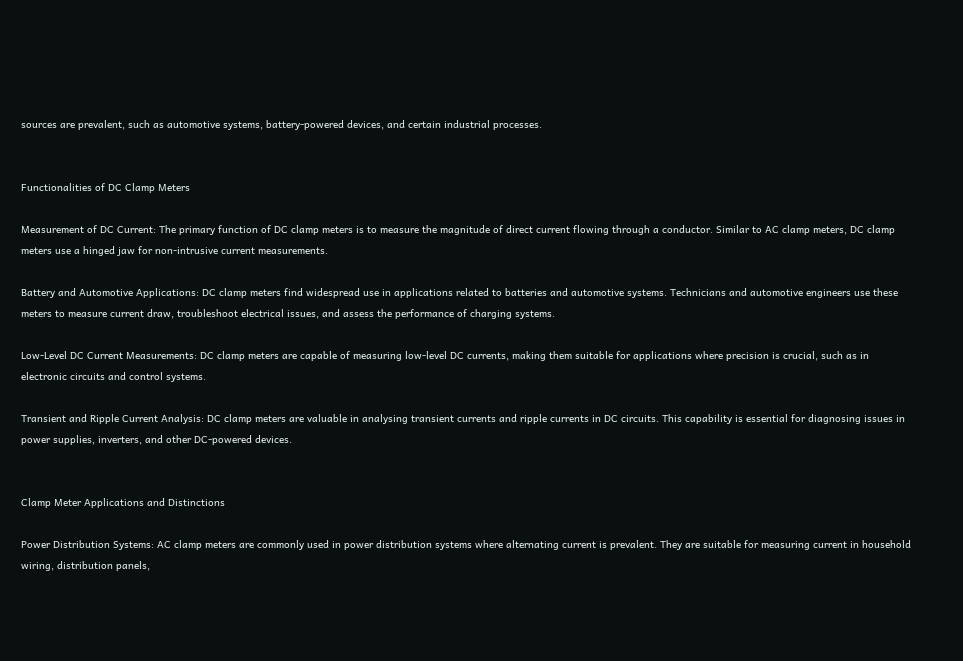sources are prevalent, such as automotive systems, battery-powered devices, and certain industrial processes.


Functionalities of DC Clamp Meters

Measurement of DC Current: The primary function of DC clamp meters is to measure the magnitude of direct current flowing through a conductor. Similar to AC clamp meters, DC clamp meters use a hinged jaw for non-intrusive current measurements.

Battery and Automotive Applications: DC clamp meters find widespread use in applications related to batteries and automotive systems. Technicians and automotive engineers use these meters to measure current draw, troubleshoot electrical issues, and assess the performance of charging systems.

Low-Level DC Current Measurements: DC clamp meters are capable of measuring low-level DC currents, making them suitable for applications where precision is crucial, such as in electronic circuits and control systems.

Transient and Ripple Current Analysis: DC clamp meters are valuable in analysing transient currents and ripple currents in DC circuits. This capability is essential for diagnosing issues in power supplies, inverters, and other DC-powered devices.


Clamp Meter Applications and Distinctions

Power Distribution Systems: AC clamp meters are commonly used in power distribution systems where alternating current is prevalent. They are suitable for measuring current in household wiring, distribution panels,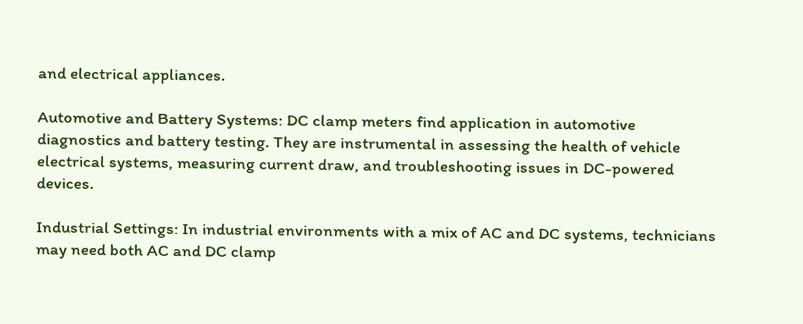and electrical appliances.

Automotive and Battery Systems: DC clamp meters find application in automotive diagnostics and battery testing. They are instrumental in assessing the health of vehicle electrical systems, measuring current draw, and troubleshooting issues in DC-powered devices.

Industrial Settings: In industrial environments with a mix of AC and DC systems, technicians may need both AC and DC clamp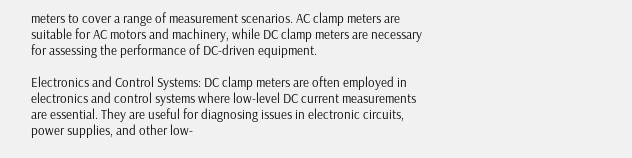meters to cover a range of measurement scenarios. AC clamp meters are suitable for AC motors and machinery, while DC clamp meters are necessary for assessing the performance of DC-driven equipment.

Electronics and Control Systems: DC clamp meters are often employed in electronics and control systems where low-level DC current measurements are essential. They are useful for diagnosing issues in electronic circuits, power supplies, and other low-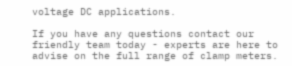voltage DC applications.

If you have any questions contact our friendly team today - experts are here to advise on the full range of clamp meters.